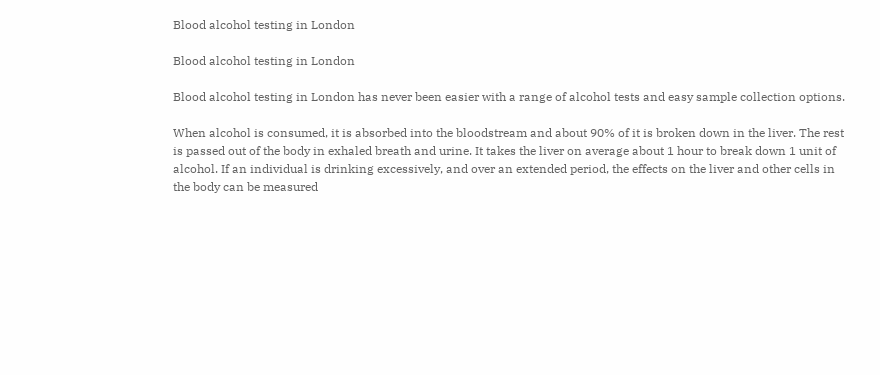Blood alcohol testing in London

Blood alcohol testing in London

Blood alcohol testing in London has never been easier with a range of alcohol tests and easy sample collection options.

When alcohol is consumed, it is absorbed into the bloodstream and about 90% of it is broken down in the liver. The rest is passed out of the body in exhaled breath and urine. It takes the liver on average about 1 hour to break down 1 unit of alcohol. If an individual is drinking excessively, and over an extended period, the effects on the liver and other cells in the body can be measured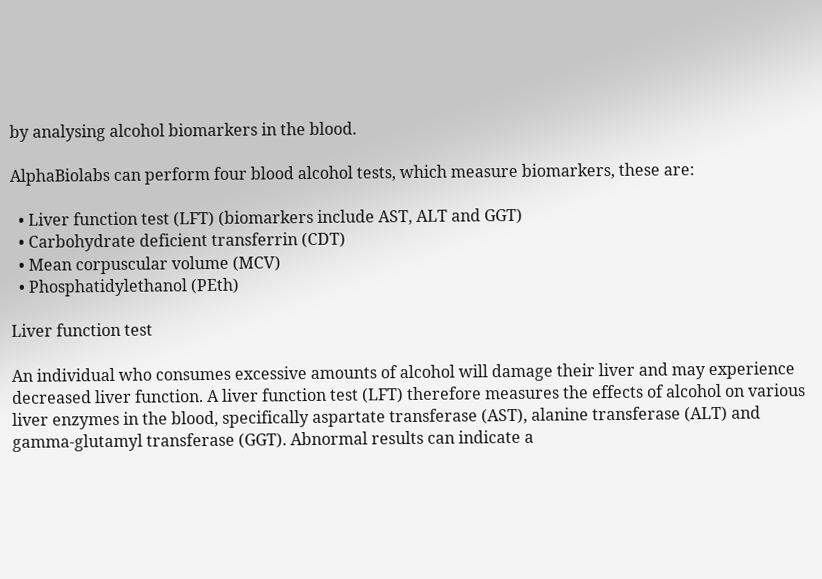by analysing alcohol biomarkers in the blood.

AlphaBiolabs can perform four blood alcohol tests, which measure biomarkers, these are:

  • Liver function test (LFT) (biomarkers include AST, ALT and GGT)
  • Carbohydrate deficient transferrin (CDT)
  • Mean corpuscular volume (MCV)
  • Phosphatidylethanol (PEth)

Liver function test

An individual who consumes excessive amounts of alcohol will damage their liver and may experience decreased liver function. A liver function test (LFT) therefore measures the effects of alcohol on various liver enzymes in the blood, specifically aspartate transferase (AST), alanine transferase (ALT) and gamma-glutamyl transferase (GGT). Abnormal results can indicate a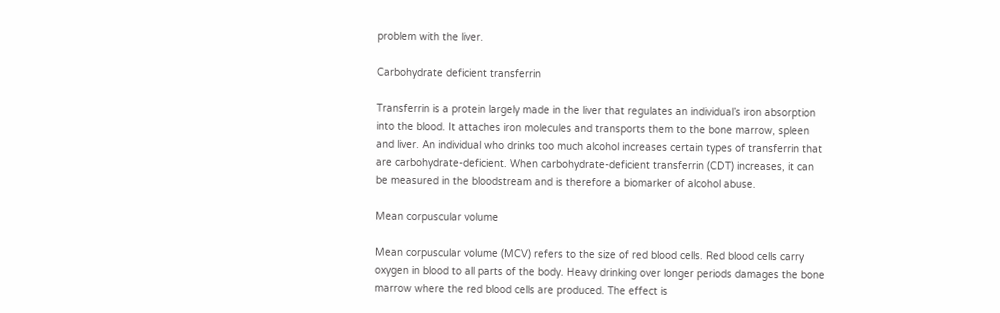problem with the liver.

Carbohydrate deficient transferrin

Transferrin is a protein largely made in the liver that regulates an individual’s iron absorption into the blood. It attaches iron molecules and transports them to the bone marrow, spleen and liver. An individual who drinks too much alcohol increases certain types of transferrin that are carbohydrate-deficient. When carbohydrate-deficient transferrin (CDT) increases, it can be measured in the bloodstream and is therefore a biomarker of alcohol abuse.

Mean corpuscular volume

Mean corpuscular volume (MCV) refers to the size of red blood cells. Red blood cells carry oxygen in blood to all parts of the body. Heavy drinking over longer periods damages the bone marrow where the red blood cells are produced. The effect is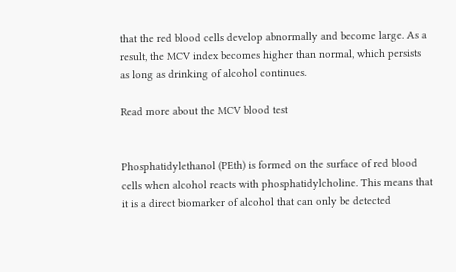that the red blood cells develop abnormally and become large. As a result, the MCV index becomes higher than normal, which persists as long as drinking of alcohol continues.

Read more about the MCV blood test


Phosphatidylethanol (PEth) is formed on the surface of red blood cells when alcohol reacts with phosphatidylcholine. This means that it is a direct biomarker of alcohol that can only be detected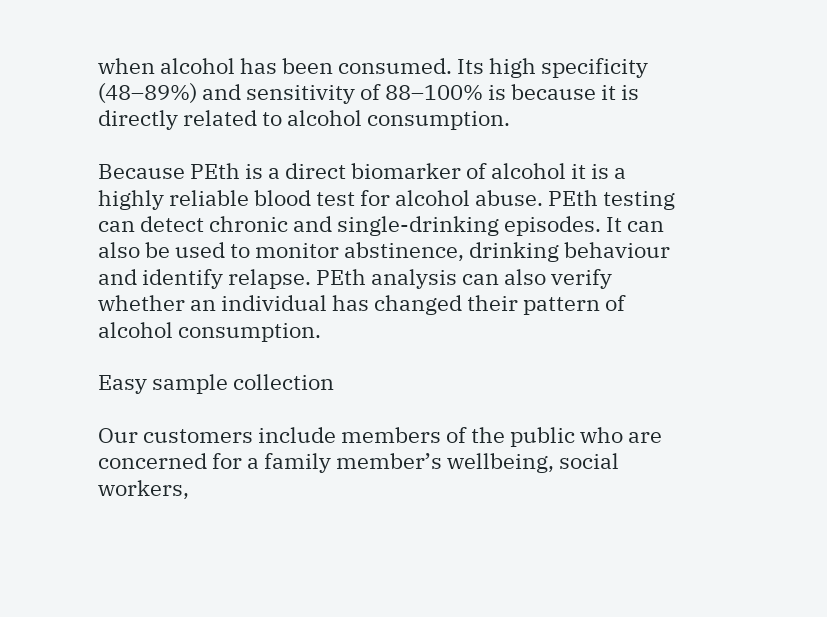when alcohol has been consumed. Its high specificity (48–89%) and sensitivity of 88–100% is because it is directly related to alcohol consumption.

Because PEth is a direct biomarker of alcohol it is a highly reliable blood test for alcohol abuse. PEth testing can detect chronic and single-drinking episodes. It can also be used to monitor abstinence, drinking behaviour and identify relapse. PEth analysis can also verify whether an individual has changed their pattern of alcohol consumption.

Easy sample collection

Our customers include members of the public who are concerned for a family member’s wellbeing, social workers,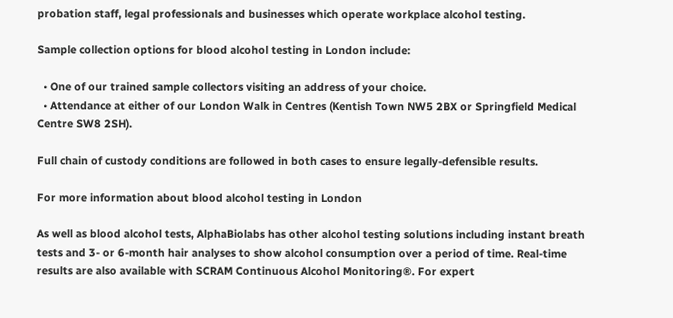probation staff, legal professionals and businesses which operate workplace alcohol testing.

Sample collection options for blood alcohol testing in London include:

  • One of our trained sample collectors visiting an address of your choice.
  • Attendance at either of our London Walk in Centres (Kentish Town NW5 2BX or Springfield Medical Centre SW8 2SH).

Full chain of custody conditions are followed in both cases to ensure legally-defensible results.

For more information about blood alcohol testing in London

As well as blood alcohol tests, AlphaBiolabs has other alcohol testing solutions including instant breath tests and 3- or 6-month hair analyses to show alcohol consumption over a period of time. Real-time results are also available with SCRAM Continuous Alcohol Monitoring®. For expert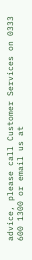advice, please call Customer Services on 0333 600 1300 or email us at